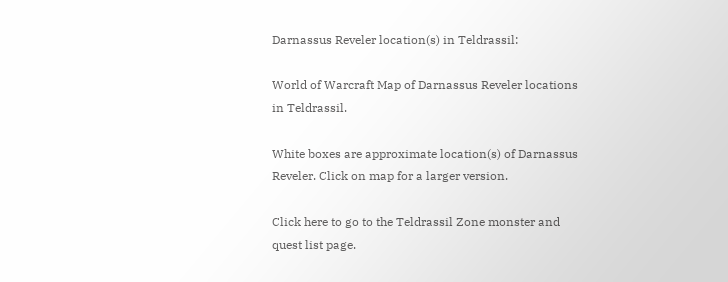Darnassus Reveler location(s) in Teldrassil:

World of Warcraft Map of Darnassus Reveler locations in Teldrassil.

White boxes are approximate location(s) of Darnassus Reveler. Click on map for a larger version.

Click here to go to the Teldrassil Zone monster and quest list page.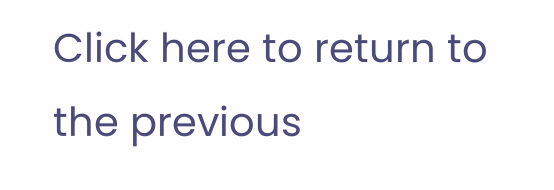Click here to return to the previous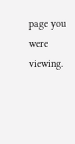page you were viewing.